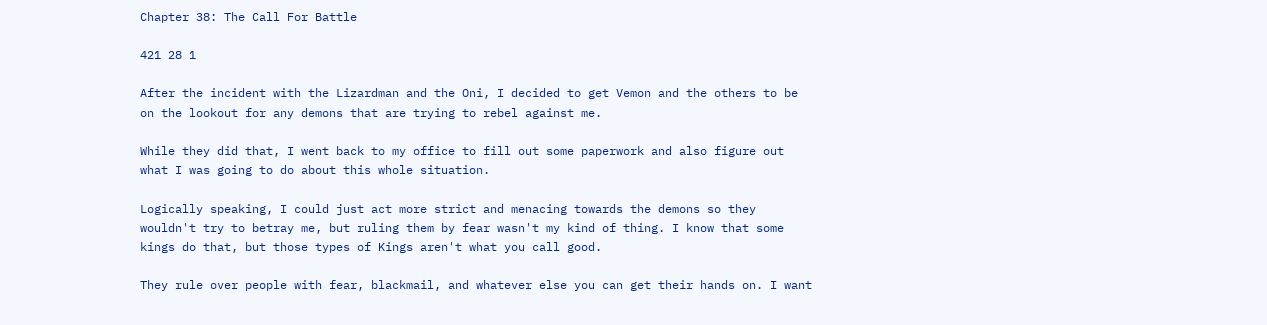Chapter 38: The Call For Battle

421 28 1

After the incident with the Lizardman and the Oni, I decided to get Vemon and the others to be on the lookout for any demons that are trying to rebel against me.

While they did that, I went back to my office to fill out some paperwork and also figure out what I was going to do about this whole situation.

Logically speaking, I could just act more strict and menacing towards the demons so they wouldn't try to betray me, but ruling them by fear wasn't my kind of thing. I know that some kings do that, but those types of Kings aren't what you call good.

They rule over people with fear, blackmail, and whatever else you can get their hands on. I want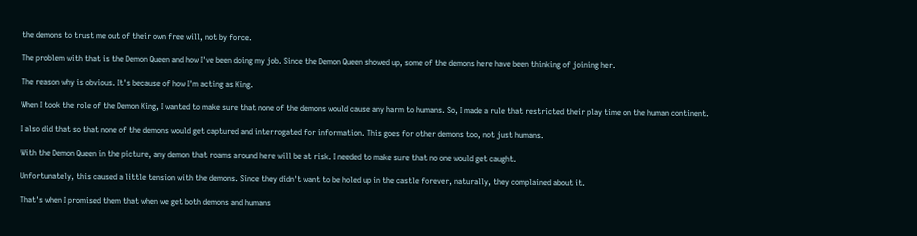the demons to trust me out of their own free will, not by force.

The problem with that is the Demon Queen and how I've been doing my job. Since the Demon Queen showed up, some of the demons here have been thinking of joining her.

The reason why is obvious. It's because of how I'm acting as King.

When I took the role of the Demon King, I wanted to make sure that none of the demons would cause any harm to humans. So, I made a rule that restricted their play time on the human continent.

I also did that so that none of the demons would get captured and interrogated for information. This goes for other demons too, not just humans.

With the Demon Queen in the picture, any demon that roams around here will be at risk. I needed to make sure that no one would get caught.

Unfortunately, this caused a little tension with the demons. Since they didn't want to be holed up in the castle forever, naturally, they complained about it.

That's when I promised them that when we get both demons and humans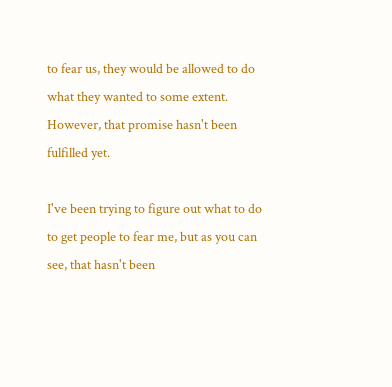to fear us, they would be allowed to do what they wanted to some extent. However, that promise hasn't been fulfilled yet.

I've been trying to figure out what to do to get people to fear me, but as you can see, that hasn't been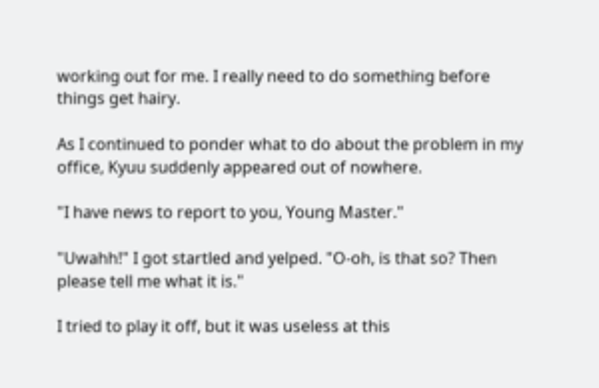working out for me. I really need to do something before things get hairy.

As I continued to ponder what to do about the problem in my office, Kyuu suddenly appeared out of nowhere.

"I have news to report to you, Young Master."

"Uwahh!" I got startled and yelped. "O-oh, is that so? Then please tell me what it is."

I tried to play it off, but it was useless at this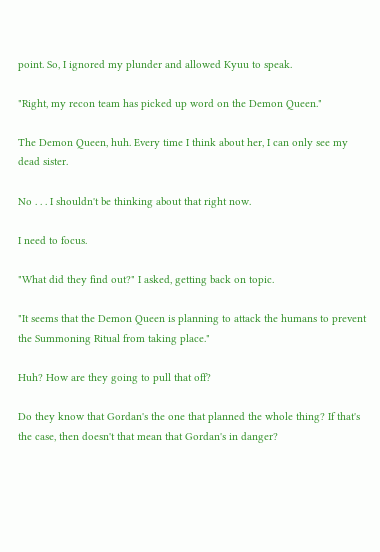point. So, I ignored my plunder and allowed Kyuu to speak.

"Right, my recon team has picked up word on the Demon Queen."

The Demon Queen, huh. Every time I think about her, I can only see my dead sister.

No . . . I shouldn't be thinking about that right now.

I need to focus.

"What did they find out?" I asked, getting back on topic.

"It seems that the Demon Queen is planning to attack the humans to prevent the Summoning Ritual from taking place."

Huh? How are they going to pull that off?

Do they know that Gordan's the one that planned the whole thing? If that's the case, then doesn't that mean that Gordan's in danger?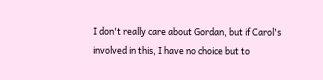I don't really care about Gordan, but if Carol's involved in this, I have no choice but to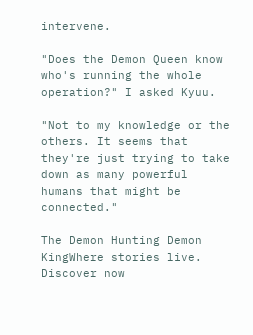intervene.

"Does the Demon Queen know who's running the whole operation?" I asked Kyuu.

"Not to my knowledge or the others. It seems that they're just trying to take down as many powerful humans that might be connected."

The Demon Hunting Demon KingWhere stories live. Discover now